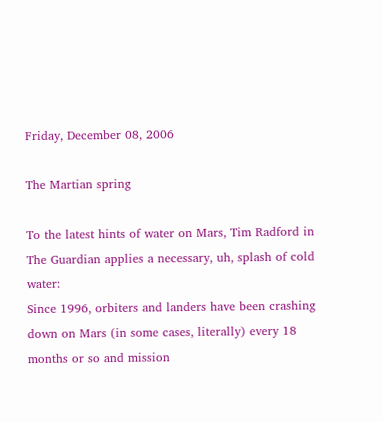Friday, December 08, 2006

The Martian spring

To the latest hints of water on Mars, Tim Radford in The Guardian applies a necessary, uh, splash of cold water:
Since 1996, orbiters and landers have been crashing down on Mars (in some cases, literally) every 18 months or so and mission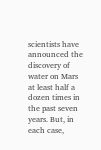scientists have announced the discovery of water on Mars at least half a dozen times in the past seven years. But, in each case,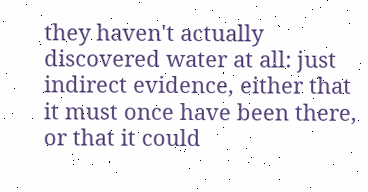they haven't actually discovered water at all: just indirect evidence, either that it must once have been there, or that it could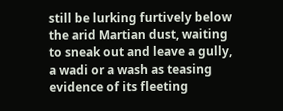still be lurking furtively below the arid Martian dust, waiting to sneak out and leave a gully, a wadi or a wash as teasing evidence of its fleeting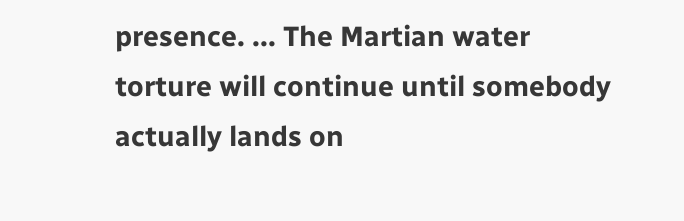presence. ... The Martian water torture will continue until somebody actually lands on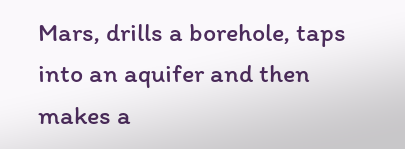Mars, drills a borehole, taps into an aquifer and then makes a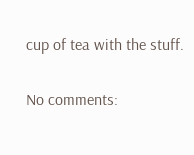cup of tea with the stuff.

No comments: